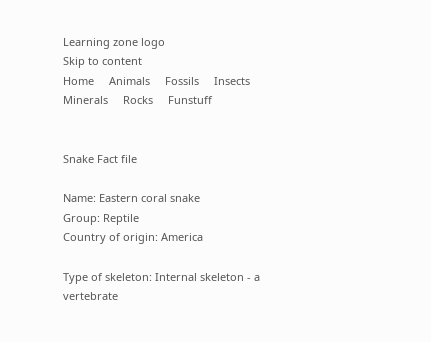Learning zone logo
Skip to content
Home     Animals     Fossils     Insects     Minerals     Rocks     Funstuff


Snake Fact file

Name: Eastern coral snake
Group: Reptile
Country of origin: America

Type of skeleton: Internal skeleton - a vertebrate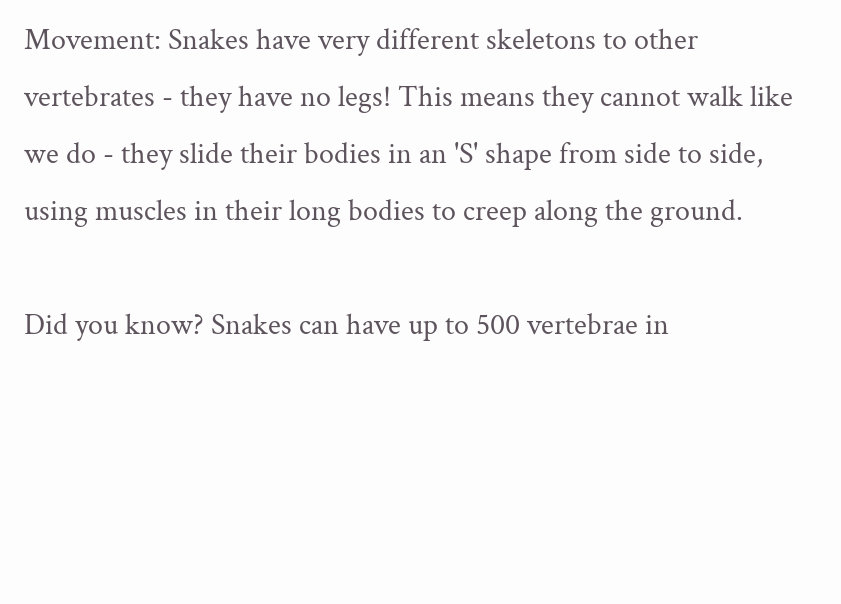Movement: Snakes have very different skeletons to other vertebrates - they have no legs! This means they cannot walk like we do - they slide their bodies in an 'S' shape from side to side, using muscles in their long bodies to creep along the ground.

Did you know? Snakes can have up to 500 vertebrae in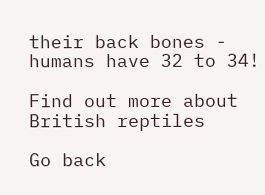their back bones - humans have 32 to 34!

Find out more about British reptiles

Go back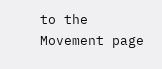to the Movement page